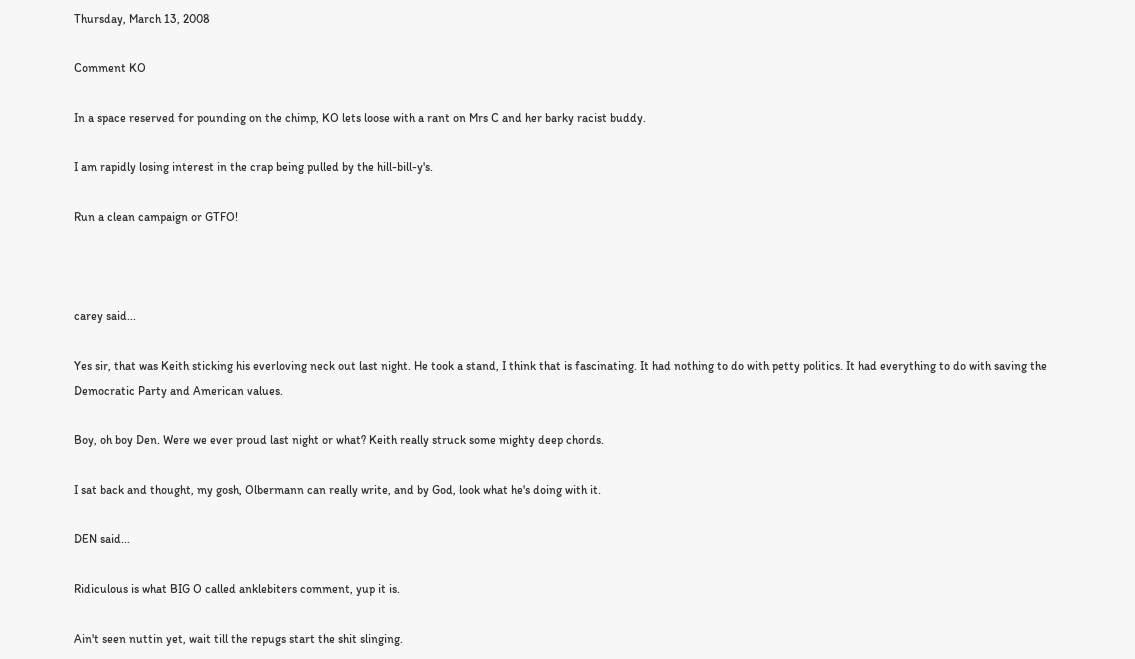Thursday, March 13, 2008

Comment KO

In a space reserved for pounding on the chimp, KO lets loose with a rant on Mrs C and her barky racist buddy.

I am rapidly losing interest in the crap being pulled by the hill-bill-y's.

Run a clean campaign or GTFO!



carey said...

Yes sir, that was Keith sticking his everloving neck out last night. He took a stand, I think that is fascinating. It had nothing to do with petty politics. It had everything to do with saving the Democratic Party and American values.

Boy, oh boy Den. Were we ever proud last night or what? Keith really struck some mighty deep chords.

I sat back and thought, my gosh, Olbermann can really write, and by God, look what he's doing with it.

DEN said...

Ridiculous is what BIG O called anklebiters comment, yup it is.

Ain't seen nuttin yet, wait till the repugs start the shit slinging.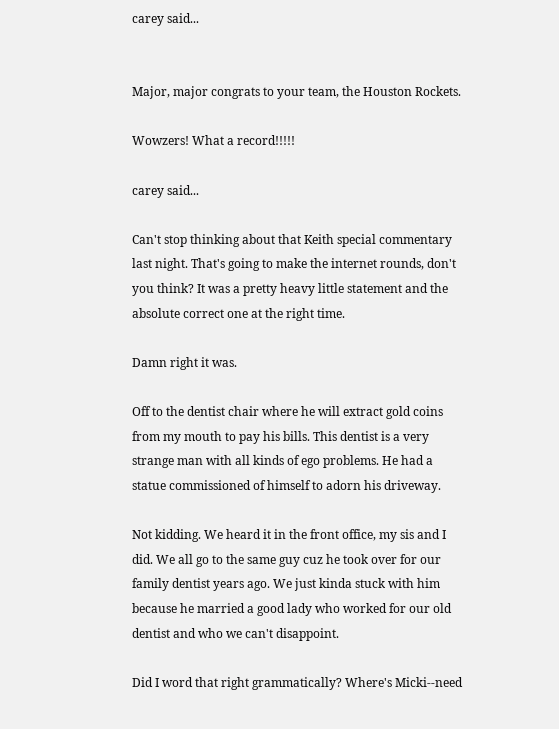carey said...


Major, major congrats to your team, the Houston Rockets.

Wowzers! What a record!!!!!

carey said...

Can't stop thinking about that Keith special commentary last night. That's going to make the internet rounds, don't you think? It was a pretty heavy little statement and the absolute correct one at the right time.

Damn right it was.

Off to the dentist chair where he will extract gold coins from my mouth to pay his bills. This dentist is a very strange man with all kinds of ego problems. He had a statue commissioned of himself to adorn his driveway.

Not kidding. We heard it in the front office, my sis and I did. We all go to the same guy cuz he took over for our family dentist years ago. We just kinda stuck with him because he married a good lady who worked for our old dentist and who we can't disappoint.

Did I word that right grammatically? Where's Micki--need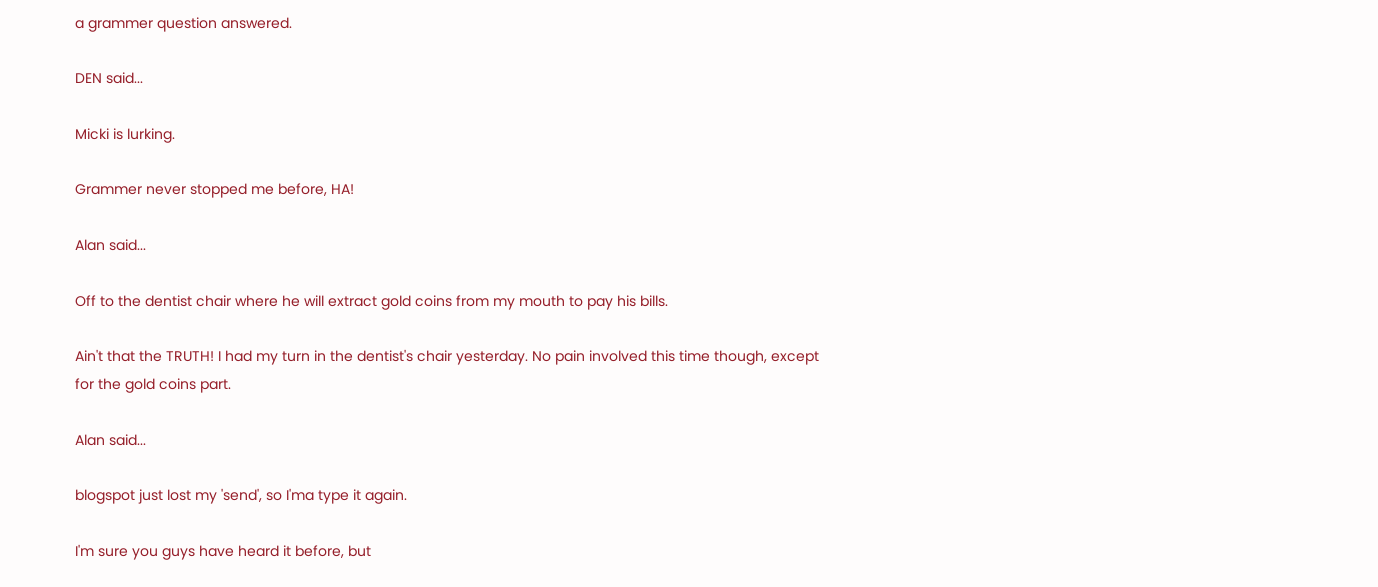a grammer question answered.

DEN said...

Micki is lurking.

Grammer never stopped me before, HA!

Alan said...

Off to the dentist chair where he will extract gold coins from my mouth to pay his bills.

Ain't that the TRUTH! I had my turn in the dentist's chair yesterday. No pain involved this time though, except for the gold coins part.

Alan said...

blogspot just lost my 'send', so I'ma type it again.

I'm sure you guys have heard it before, but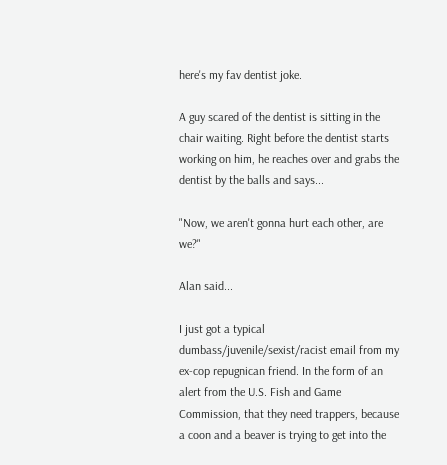here's my fav dentist joke.

A guy scared of the dentist is sitting in the chair waiting. Right before the dentist starts working on him, he reaches over and grabs the dentist by the balls and says...

"Now, we aren't gonna hurt each other, are we?"

Alan said...

I just got a typical dumbass/juvenile/sexist/racist email from my ex-cop repugnican friend. In the form of an alert from the U.S. Fish and Game Commission, that they need trappers, because a coon and a beaver is trying to get into the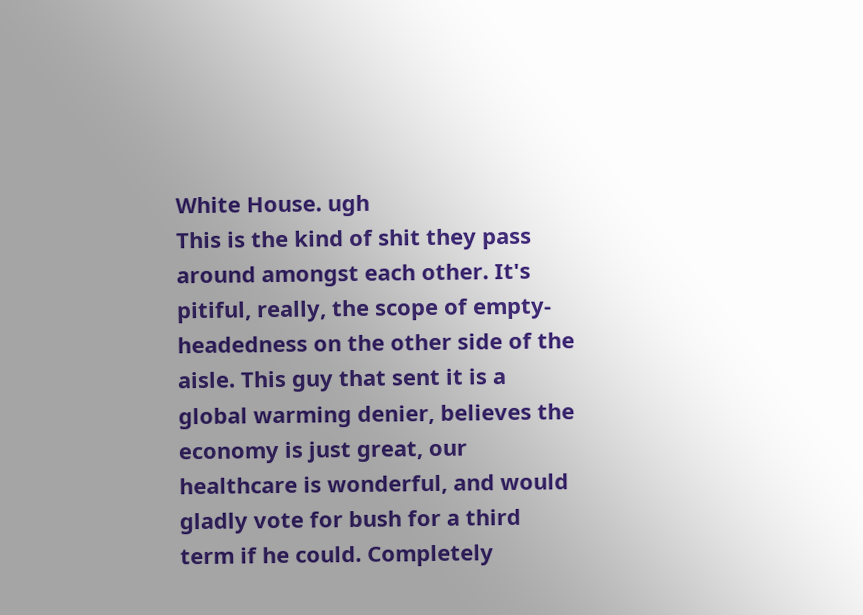White House. ugh
This is the kind of shit they pass around amongst each other. It's pitiful, really, the scope of empty-headedness on the other side of the aisle. This guy that sent it is a global warming denier, believes the economy is just great, our healthcare is wonderful, and would gladly vote for bush for a third term if he could. Completely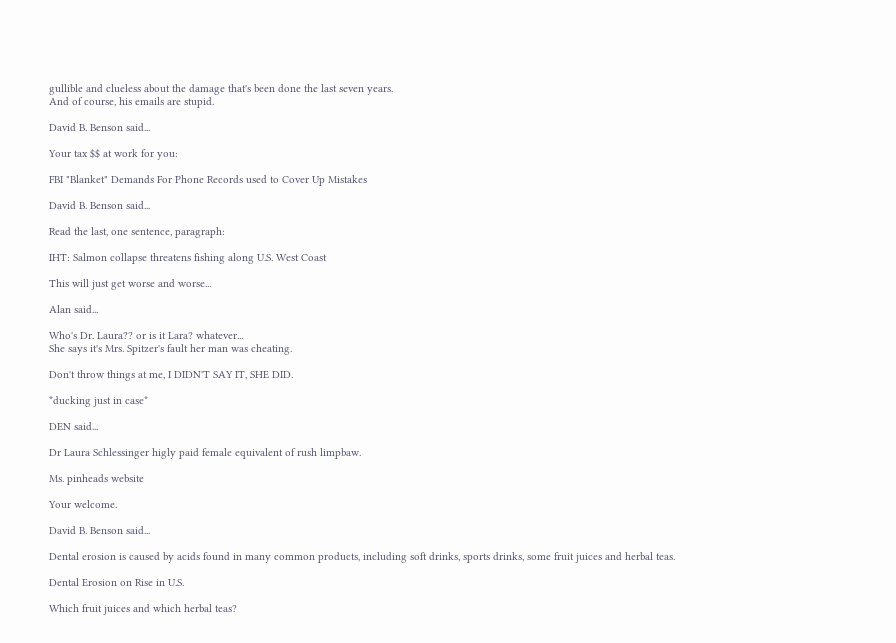gullible and clueless about the damage that's been done the last seven years.
And of course, his emails are stupid.

David B. Benson said...

Your tax $$ at work for you:

FBI "Blanket" Demands For Phone Records used to Cover Up Mistakes

David B. Benson said...

Read the last, one sentence, paragraph:

IHT: Salmon collapse threatens fishing along U.S. West Coast

This will just get worse and worse...

Alan said...

Who's Dr. Laura?? or is it Lara? whatever...
She says it's Mrs. Spitzer's fault her man was cheating.

Don't throw things at me, I DIDN'T SAY IT, SHE DID.

*ducking just in case*

DEN said...

Dr Laura Schlessinger higly paid female equivalent of rush limpbaw.

Ms. pinheads website

Your welcome.

David B. Benson said...

Dental erosion is caused by acids found in many common products, including soft drinks, sports drinks, some fruit juices and herbal teas.

Dental Erosion on Rise in U.S.

Which fruit juices and which herbal teas?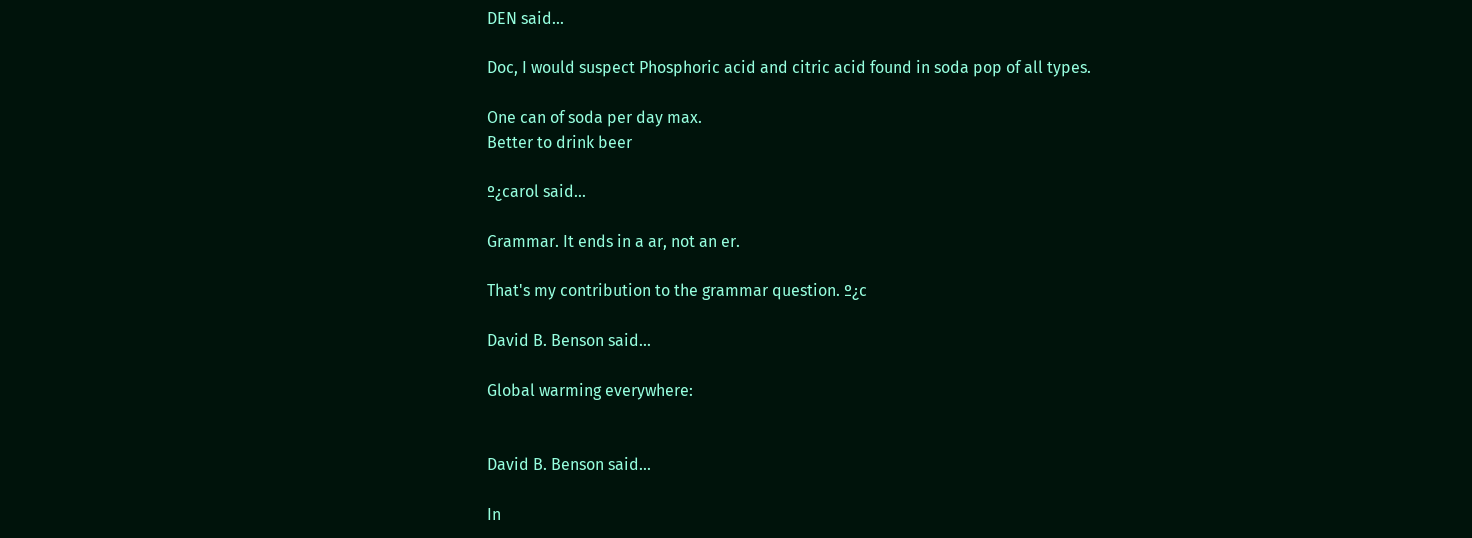DEN said...

Doc, I would suspect Phosphoric acid and citric acid found in soda pop of all types.

One can of soda per day max.
Better to drink beer

º¿carol said...

Grammar. It ends in a ar, not an er.

That's my contribution to the grammar question. º¿c

David B. Benson said...

Global warming everywhere:


David B. Benson said...

In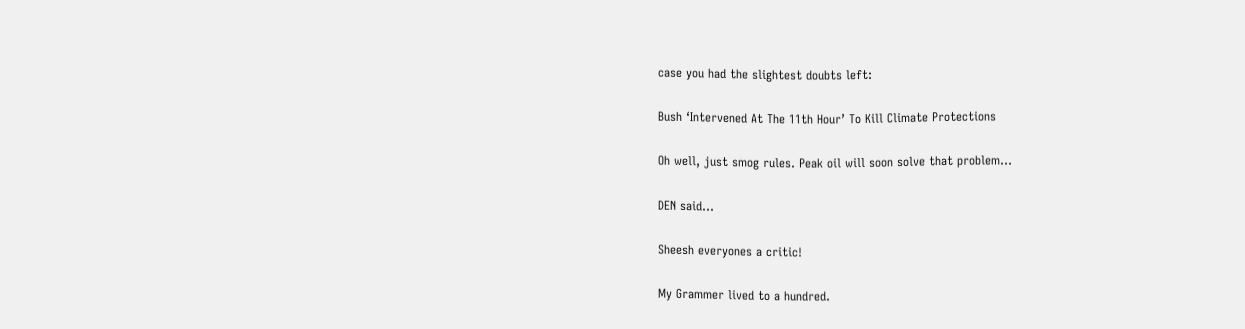case you had the slightest doubts left:

Bush ‘Intervened At The 11th Hour’ To Kill Climate Protections

Oh well, just smog rules. Peak oil will soon solve that problem...

DEN said...

Sheesh everyones a critic!

My Grammer lived to a hundred.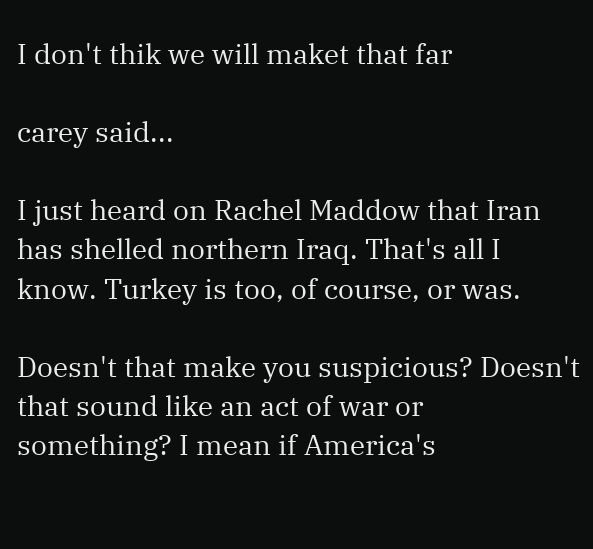I don't thik we will maket that far

carey said...

I just heard on Rachel Maddow that Iran has shelled northern Iraq. That's all I know. Turkey is too, of course, or was.

Doesn't that make you suspicious? Doesn't that sound like an act of war or something? I mean if America's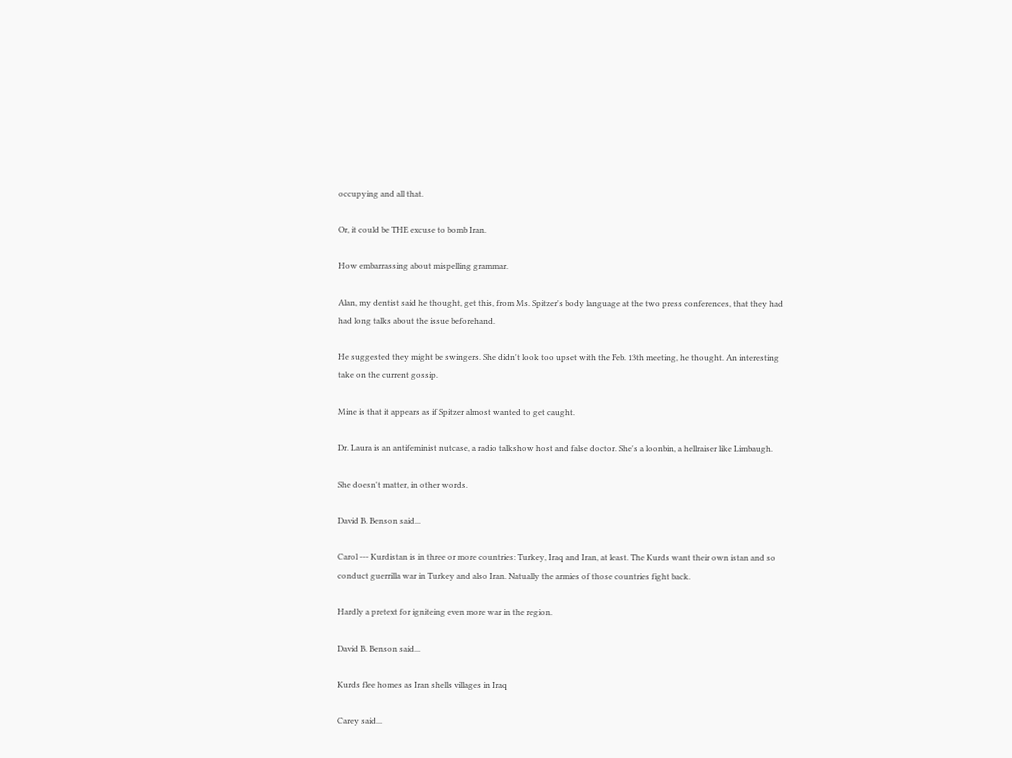occupying and all that.

Or, it could be THE excuse to bomb Iran.

How embarrassing about mispelling grammar.

Alan, my dentist said he thought, get this, from Ms. Spitzer's body language at the two press conferences, that they had had long talks about the issue beforehand.

He suggested they might be swingers. She didn't look too upset with the Feb. 13th meeting, he thought. An interesting take on the current gossip.

Mine is that it appears as if Spitzer almost wanted to get caught.

Dr. Laura is an antifeminist nutcase, a radio talkshow host and false doctor. She's a loonbin, a hellraiser like Limbaugh.

She doesn't matter, in other words.

David B. Benson said...

Carol --- Kurdistan is in three or more countries: Turkey, Iraq and Iran, at least. The Kurds want their own istan and so conduct guerrilla war in Turkey and also Iran. Natually the armies of those countries fight back.

Hardly a pretext for igniteing even more war in the region.

David B. Benson said...

Kurds flee homes as Iran shells villages in Iraq

Carey said...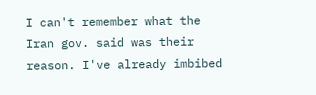I can't remember what the Iran gov. said was their reason. I've already imbibed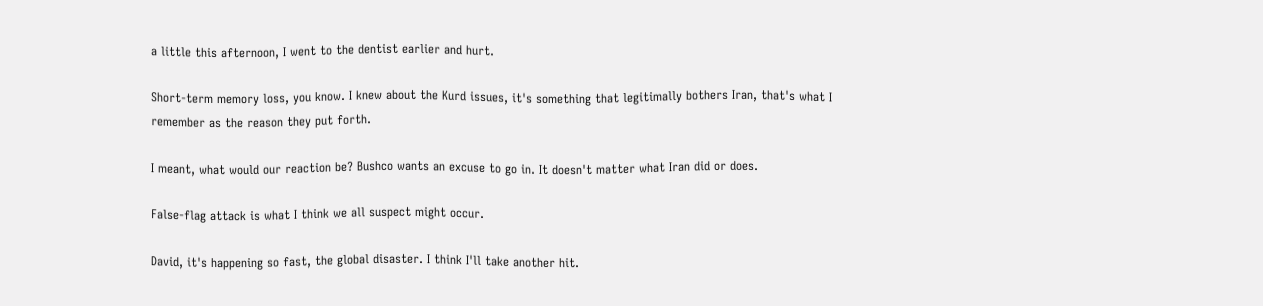a little this afternoon, I went to the dentist earlier and hurt.

Short-term memory loss, you know. I knew about the Kurd issues, it's something that legitimally bothers Iran, that's what I remember as the reason they put forth.

I meant, what would our reaction be? Bushco wants an excuse to go in. It doesn't matter what Iran did or does.

False-flag attack is what I think we all suspect might occur.

David, it's happening so fast, the global disaster. I think I'll take another hit.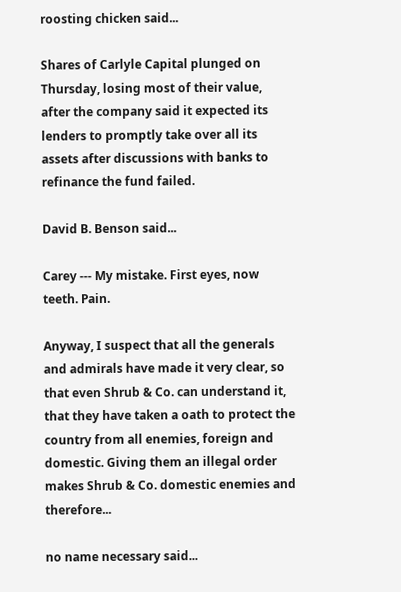roosting chicken said...

Shares of Carlyle Capital plunged on Thursday, losing most of their value, after the company said it expected its lenders to promptly take over all its assets after discussions with banks to refinance the fund failed.

David B. Benson said...

Carey --- My mistake. First eyes, now teeth. Pain.

Anyway, I suspect that all the generals and admirals have made it very clear, so that even Shrub & Co. can understand it, that they have taken a oath to protect the country from all enemies, foreign and domestic. Giving them an illegal order makes Shrub & Co. domestic enemies and therefore...

no name necessary said...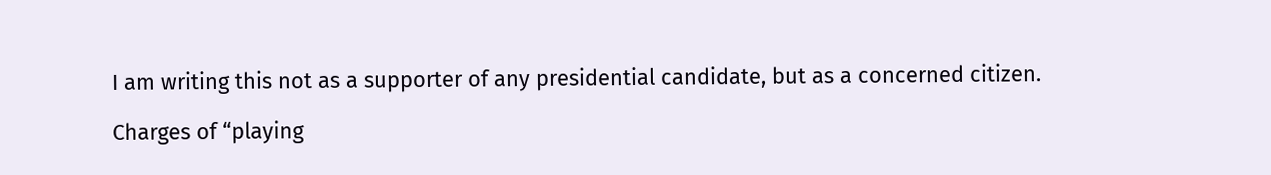I am writing this not as a supporter of any presidential candidate, but as a concerned citizen.

Charges of “playing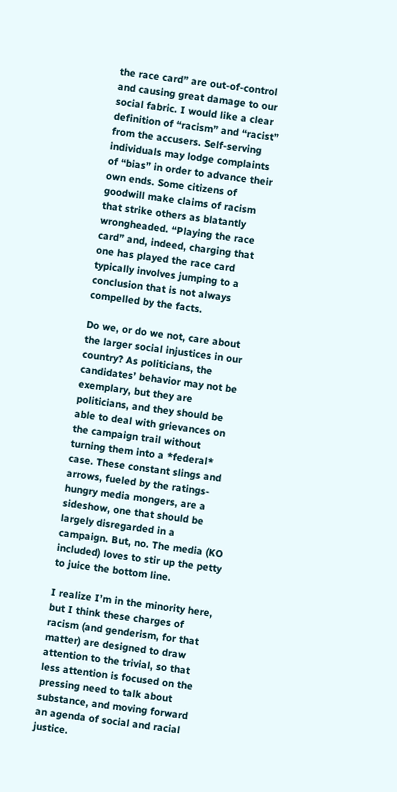the race card” are out-of-control and causing great damage to our social fabric. I would like a clear definition of “racism” and “racist” from the accusers. Self-serving individuals may lodge complaints of “bias” in order to advance their own ends. Some citizens of goodwill make claims of racism that strike others as blatantly wrongheaded. “Playing the race card” and, indeed, charging that one has played the race card typically involves jumping to a conclusion that is not always compelled by the facts.

Do we, or do we not, care about the larger social injustices in our country? As politicians, the candidates’ behavior may not be exemplary, but they are politicians, and they should be able to deal with grievances on the campaign trail without turning them into a *federal* case. These constant slings and arrows, fueled by the ratings-hungry media mongers, are a sideshow, one that should be largely disregarded in a campaign. But, no. The media (KO included) loves to stir up the petty to juice the bottom line.

I realize I’m in the minority here, but I think these charges of racism (and genderism, for that matter) are designed to draw attention to the trivial, so that less attention is focused on the pressing need to talk about substance, and moving forward an agenda of social and racial justice.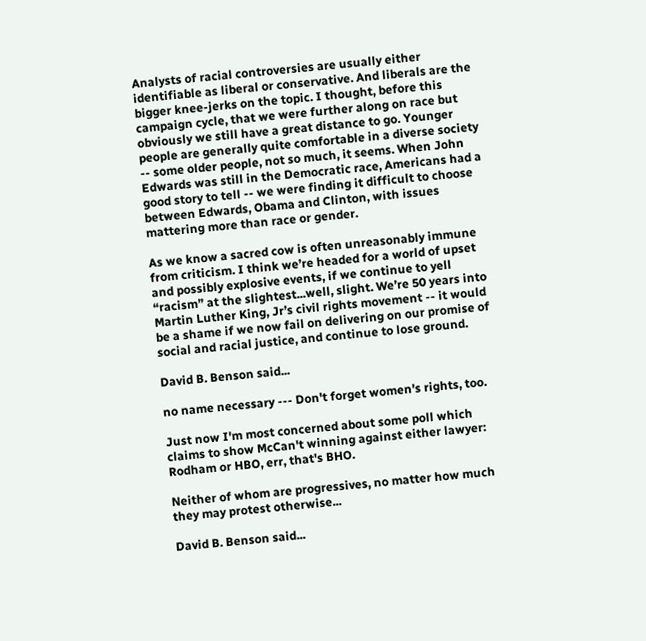Analysts of racial controversies are usually either identifiable as liberal or conservative. And liberals are the bigger knee-jerks on the topic. I thought, before this campaign cycle, that we were further along on race but obviously we still have a great distance to go. Younger people are generally quite comfortable in a diverse society -- some older people, not so much, it seems. When John Edwards was still in the Democratic race, Americans had a good story to tell -- we were finding it difficult to choose between Edwards, Obama and Clinton, with issues mattering more than race or gender.

As we know a sacred cow is often unreasonably immune from criticism. I think we’re headed for a world of upset and possibly explosive events, if we continue to yell “racism” at the slightest...well, slight. We’re 50 years into Martin Luther King, Jr’s civil rights movement -- it would be a shame if we now fail on delivering on our promise of social and racial justice, and continue to lose ground.

David B. Benson said...

no name necessary --- Don't forget women's rights, too.

Just now I'm most concerned about some poll which claims to show McCan't winning against either lawyer: Rodham or HBO, err, that's BHO.

Neither of whom are progressives, no matter how much they may protest otherwise...

David B. Benson said...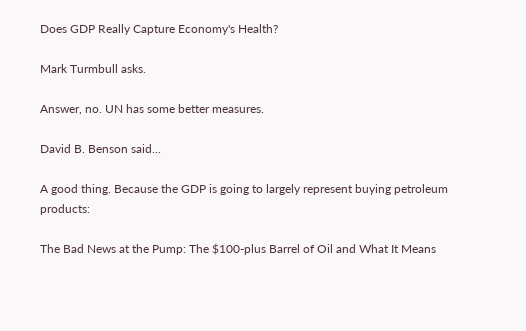Does GDP Really Capture Economy's Health?

Mark Turmbull asks.

Answer, no. UN has some better measures.

David B. Benson said...

A good thing. Because the GDP is going to largely represent buying petroleum products:

The Bad News at the Pump: The $100-plus Barrel of Oil and What It Means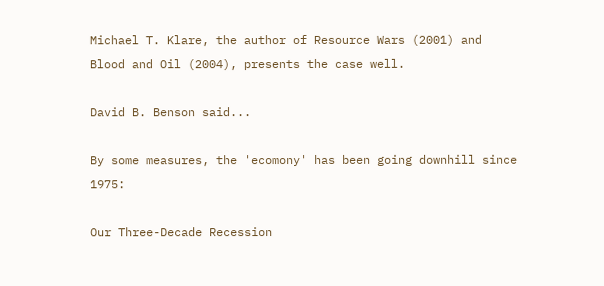Michael T. Klare, the author of Resource Wars (2001) and Blood and Oil (2004), presents the case well.

David B. Benson said...

By some measures, the 'ecomony' has been going downhill since 1975:

Our Three-Decade Recession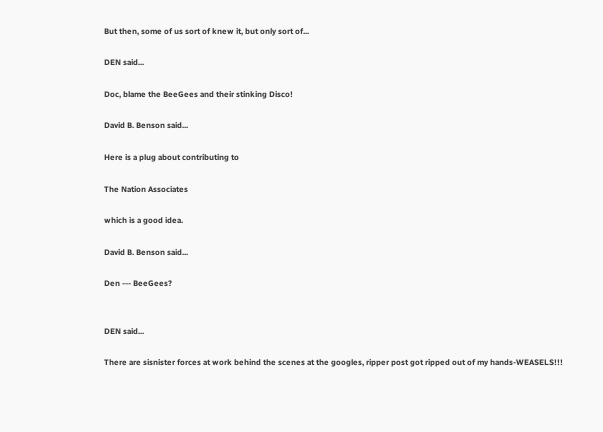But then, some of us sort of knew it, but only sort of...

DEN said...

Doc, blame the BeeGees and their stinking Disco!

David B. Benson said...

Here is a plug about contributing to

The Nation Associates

which is a good idea.

David B. Benson said...

Den --- BeeGees?


DEN said...

There are sisnister forces at work behind the scenes at the googles, ripper post got ripped out of my hands-WEASELS!!!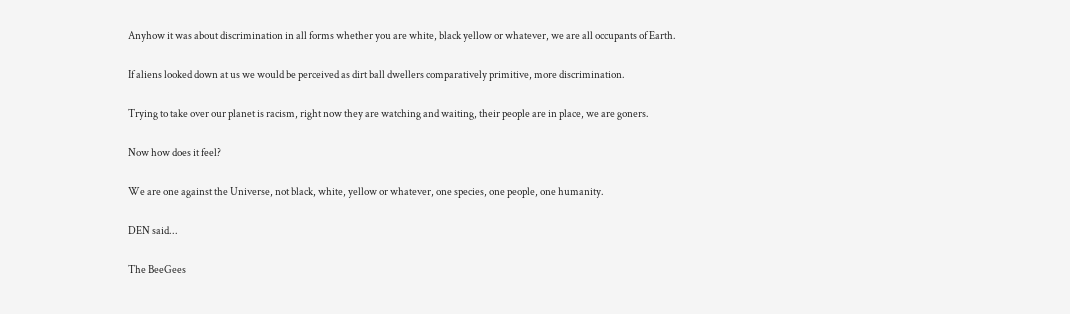Anyhow it was about discrimination in all forms whether you are white, black yellow or whatever, we are all occupants of Earth.

If aliens looked down at us we would be perceived as dirt ball dwellers comparatively primitive, more discrimination.

Trying to take over our planet is racism, right now they are watching and waiting, their people are in place, we are goners.

Now how does it feel?

We are one against the Universe, not black, white, yellow or whatever, one species, one people, one humanity.

DEN said...

The BeeGees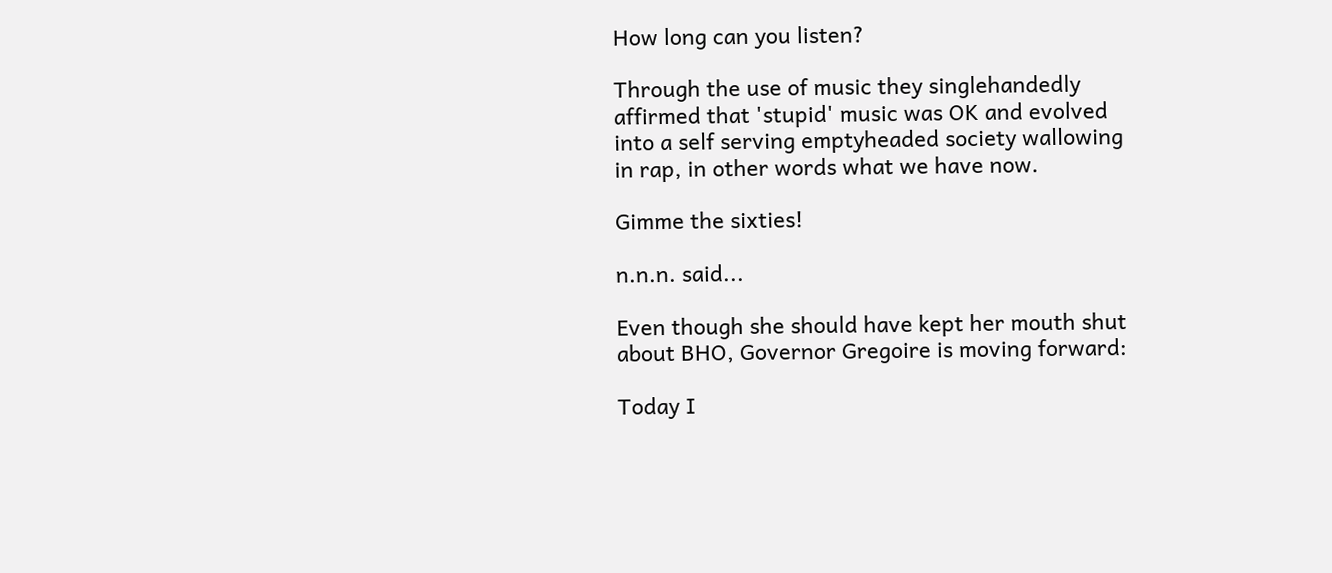How long can you listen?

Through the use of music they singlehandedly affirmed that 'stupid' music was OK and evolved into a self serving emptyheaded society wallowing in rap, in other words what we have now.

Gimme the sixties!

n.n.n. said...

Even though she should have kept her mouth shut about BHO, Governor Gregoire is moving forward:

Today I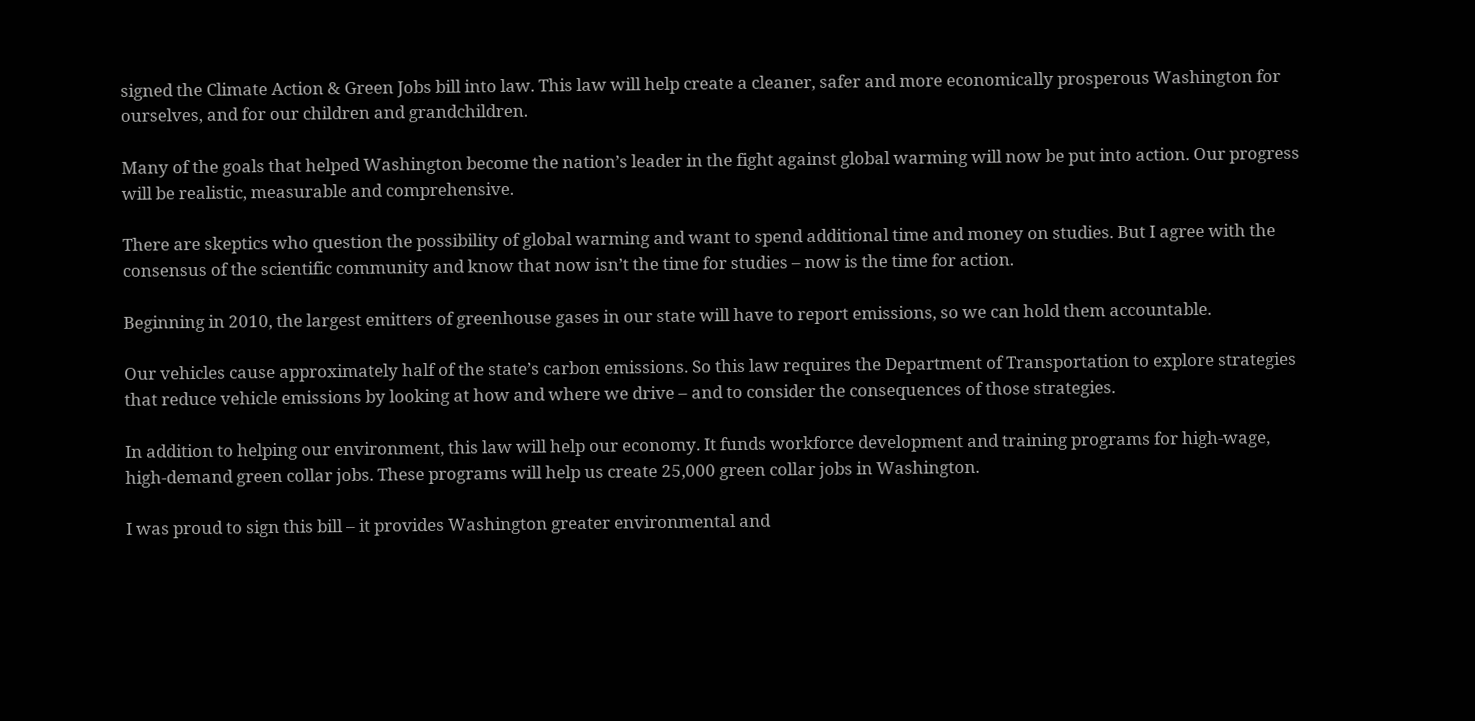signed the Climate Action & Green Jobs bill into law. This law will help create a cleaner, safer and more economically prosperous Washington for ourselves, and for our children and grandchildren.

Many of the goals that helped Washington become the nation’s leader in the fight against global warming will now be put into action. Our progress will be realistic, measurable and comprehensive.

There are skeptics who question the possibility of global warming and want to spend additional time and money on studies. But I agree with the consensus of the scientific community and know that now isn’t the time for studies – now is the time for action.

Beginning in 2010, the largest emitters of greenhouse gases in our state will have to report emissions, so we can hold them accountable.

Our vehicles cause approximately half of the state’s carbon emissions. So this law requires the Department of Transportation to explore strategies that reduce vehicle emissions by looking at how and where we drive – and to consider the consequences of those strategies.

In addition to helping our environment, this law will help our economy. It funds workforce development and training programs for high-wage, high-demand green collar jobs. These programs will help us create 25,000 green collar jobs in Washington.

I was proud to sign this bill – it provides Washington greater environmental and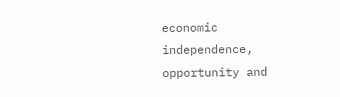economic independence, opportunity and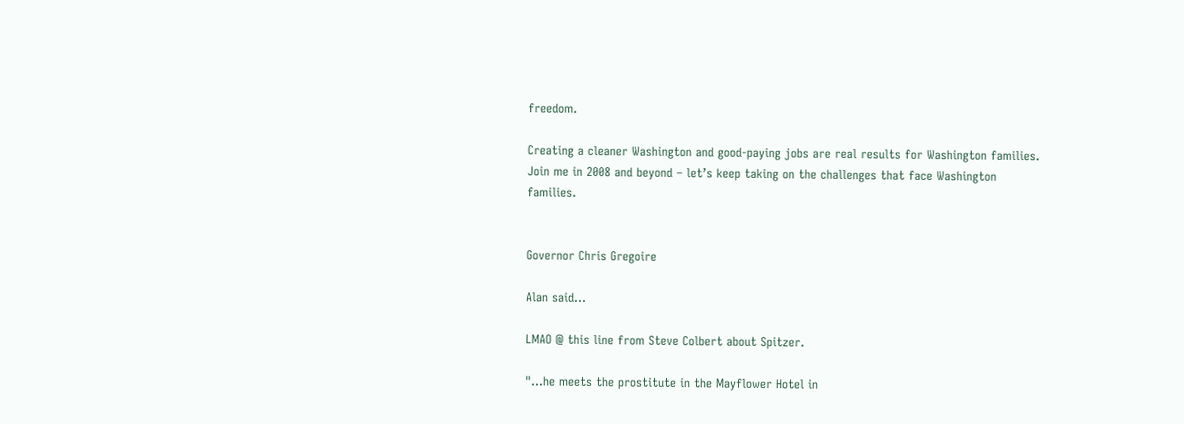freedom.

Creating a cleaner Washington and good-paying jobs are real results for Washington families. Join me in 2008 and beyond – let’s keep taking on the challenges that face Washington families.


Governor Chris Gregoire

Alan said...

LMAO @ this line from Steve Colbert about Spitzer.

"...he meets the prostitute in the Mayflower Hotel in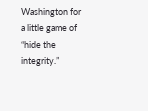Washington for a little game of “hide the integrity.”